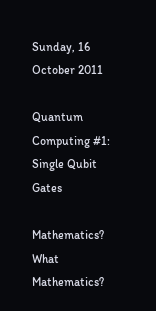Sunday, 16 October 2011

Quantum Computing #1: Single Qubit Gates

Mathematics? What Mathematics?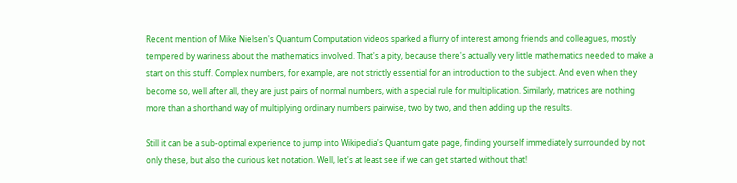Recent mention of Mike Nielsen's Quantum Computation videos sparked a flurry of interest among friends and colleagues, mostly tempered by wariness about the mathematics involved. That's a pity, because there's actually very little mathematics needed to make a start on this stuff. Complex numbers, for example, are not strictly essential for an introduction to the subject. And even when they become so, well after all, they are just pairs of normal numbers, with a special rule for multiplication. Similarly, matrices are nothing more than a shorthand way of multiplying ordinary numbers pairwise, two by two, and then adding up the results.

Still it can be a sub-optimal experience to jump into Wikipedia's Quantum gate page, finding yourself immediately surrounded by not only these, but also the curious ket notation. Well, let's at least see if we can get started without that!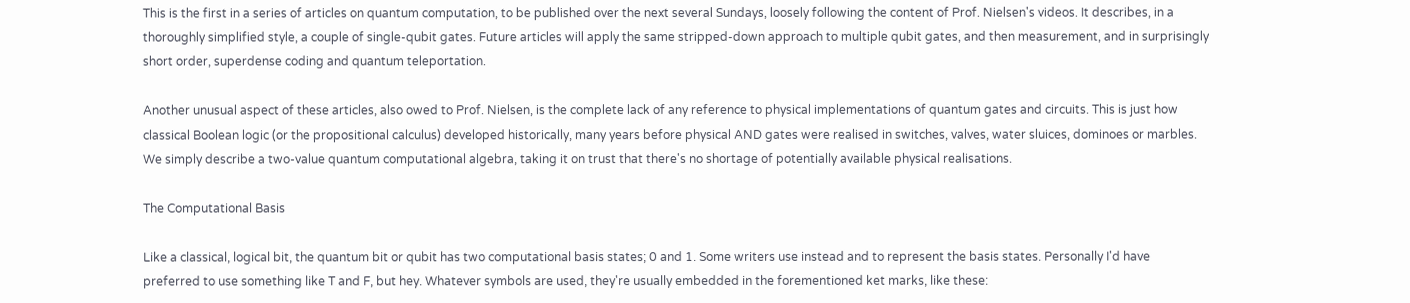This is the first in a series of articles on quantum computation, to be published over the next several Sundays, loosely following the content of Prof. Nielsen's videos. It describes, in a thoroughly simplified style, a couple of single-qubit gates. Future articles will apply the same stripped-down approach to multiple qubit gates, and then measurement, and in surprisingly short order, superdense coding and quantum teleportation.

Another unusual aspect of these articles, also owed to Prof. Nielsen, is the complete lack of any reference to physical implementations of quantum gates and circuits. This is just how classical Boolean logic (or the propositional calculus) developed historically, many years before physical AND gates were realised in switches, valves, water sluices, dominoes or marbles. We simply describe a two-value quantum computational algebra, taking it on trust that there's no shortage of potentially available physical realisations.

The Computational Basis

Like a classical, logical bit, the quantum bit or qubit has two computational basis states; 0 and 1. Some writers use instead and to represent the basis states. Personally I'd have preferred to use something like T and F, but hey. Whatever symbols are used, they're usually embedded in the forementioned ket marks, like these: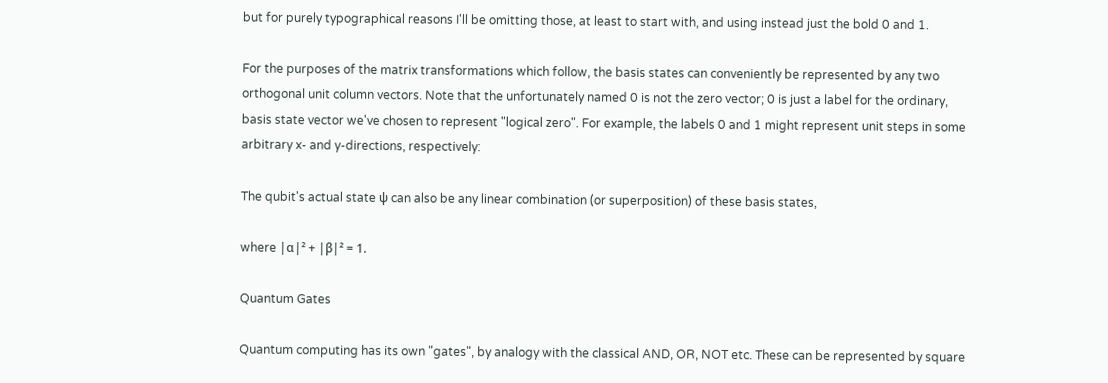but for purely typographical reasons I'll be omitting those, at least to start with, and using instead just the bold 0 and 1.

For the purposes of the matrix transformations which follow, the basis states can conveniently be represented by any two orthogonal unit column vectors. Note that the unfortunately named 0 is not the zero vector; 0 is just a label for the ordinary, basis state vector we've chosen to represent "logical zero". For example, the labels 0 and 1 might represent unit steps in some arbitrary x- and y-directions, respectively:

The qubit's actual state ψ can also be any linear combination (or superposition) of these basis states,

where |α|² + |β|² = 1.

Quantum Gates

Quantum computing has its own "gates", by analogy with the classical AND, OR, NOT etc. These can be represented by square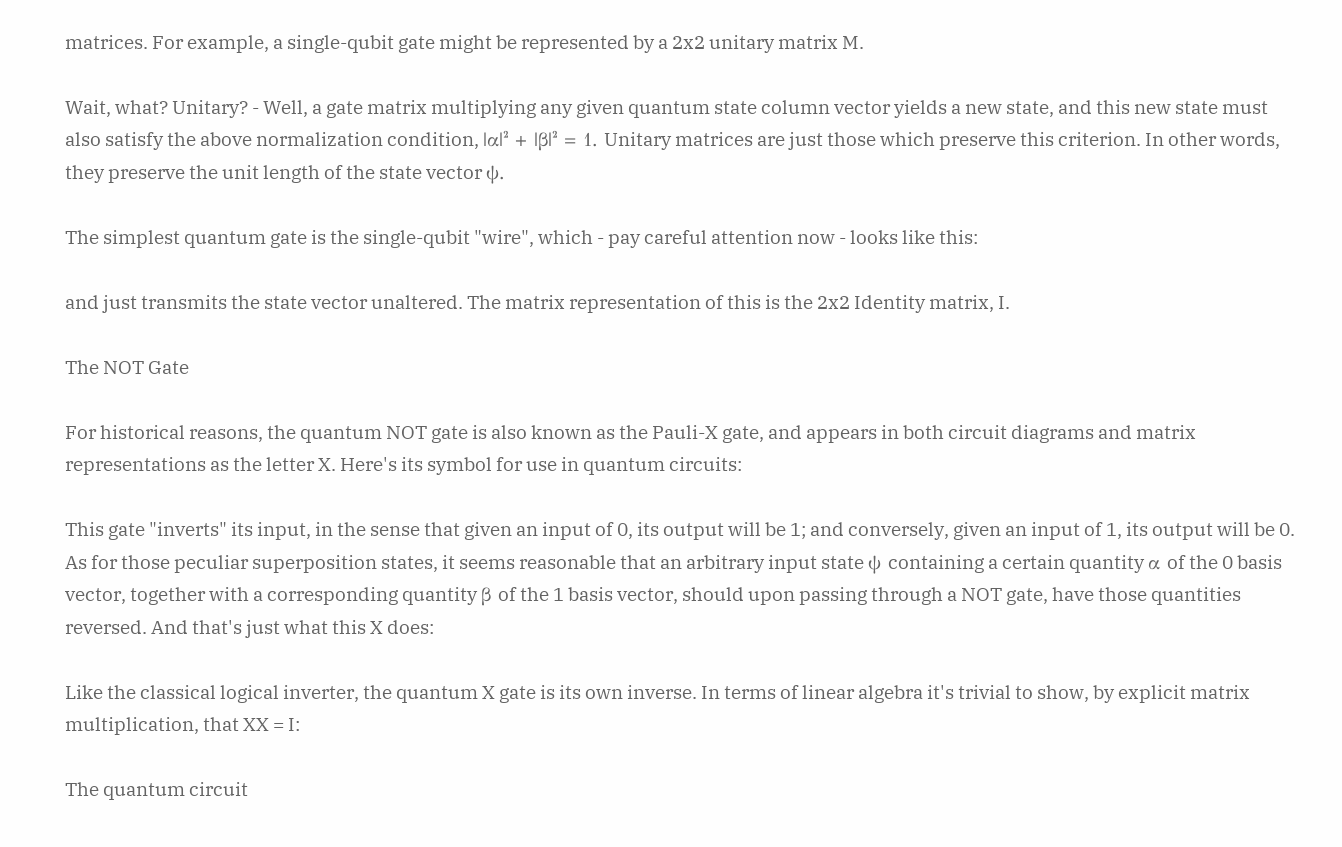matrices. For example, a single-qubit gate might be represented by a 2x2 unitary matrix M.

Wait, what? Unitary? - Well, a gate matrix multiplying any given quantum state column vector yields a new state, and this new state must also satisfy the above normalization condition, |α|² + |β|² = 1. Unitary matrices are just those which preserve this criterion. In other words, they preserve the unit length of the state vector ψ.

The simplest quantum gate is the single-qubit "wire", which - pay careful attention now - looks like this:

and just transmits the state vector unaltered. The matrix representation of this is the 2x2 Identity matrix, I.

The NOT Gate

For historical reasons, the quantum NOT gate is also known as the Pauli-X gate, and appears in both circuit diagrams and matrix representations as the letter X. Here's its symbol for use in quantum circuits:

This gate "inverts" its input, in the sense that given an input of 0, its output will be 1; and conversely, given an input of 1, its output will be 0. As for those peculiar superposition states, it seems reasonable that an arbitrary input state ψ containing a certain quantity α of the 0 basis vector, together with a corresponding quantity β of the 1 basis vector, should upon passing through a NOT gate, have those quantities reversed. And that's just what this X does:

Like the classical logical inverter, the quantum X gate is its own inverse. In terms of linear algebra it's trivial to show, by explicit matrix multiplication, that XX = I:

The quantum circuit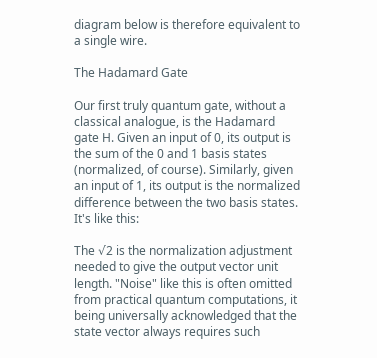diagram below is therefore equivalent to a single wire.

The Hadamard Gate

Our first truly quantum gate, without a classical analogue, is the Hadamard gate H. Given an input of 0, its output is the sum of the 0 and 1 basis states (normalized, of course). Similarly, given an input of 1, its output is the normalized difference between the two basis states. It's like this:

The √2 is the normalization adjustment needed to give the output vector unit length. "Noise" like this is often omitted from practical quantum computations, it being universally acknowledged that the state vector always requires such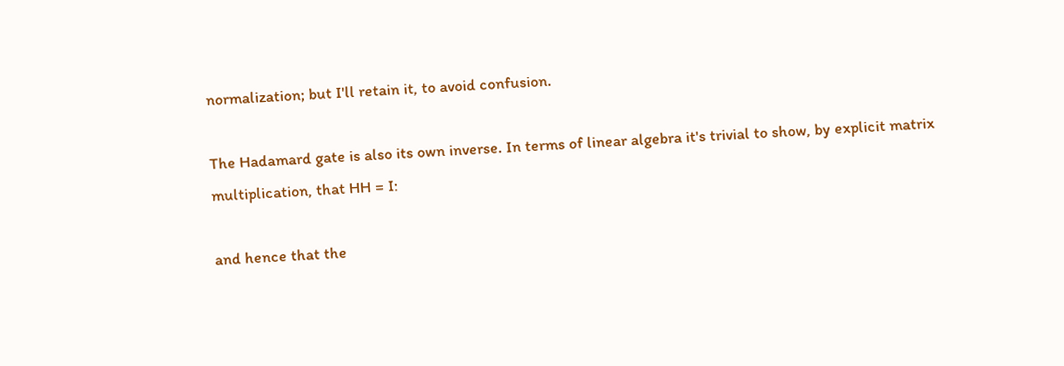normalization; but I'll retain it, to avoid confusion.

The Hadamard gate is also its own inverse. In terms of linear algebra it's trivial to show, by explicit matrix multiplication, that HH = I:

and hence that the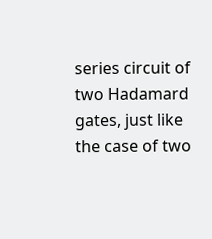series circuit of two Hadamard gates, just like the case of two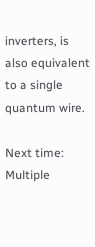inverters, is also equivalent to a single quantum wire.

Next time: Multiple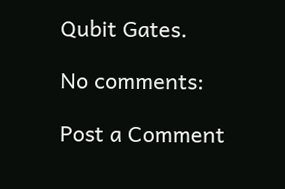Qubit Gates.

No comments:

Post a Comment